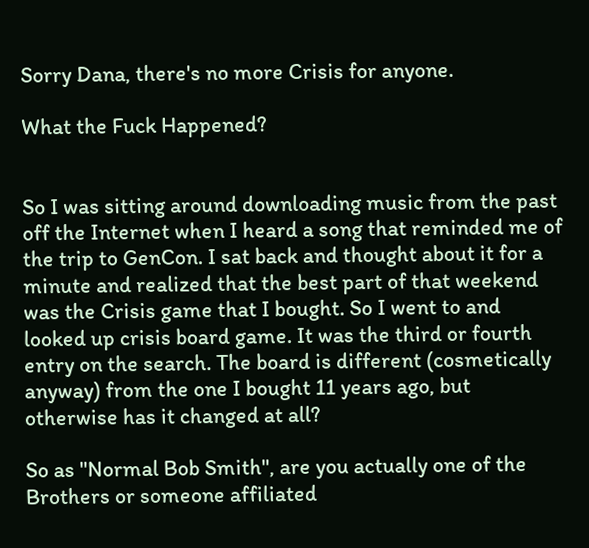Sorry Dana, there's no more Crisis for anyone.

What the Fuck Happened?


So I was sitting around downloading music from the past off the Internet when I heard a song that reminded me of the trip to GenCon. I sat back and thought about it for a minute and realized that the best part of that weekend was the Crisis game that I bought. So I went to and looked up crisis board game. It was the third or fourth entry on the search. The board is different (cosmetically anyway) from the one I bought 11 years ago, but otherwise has it changed at all?

So as "Normal Bob Smith", are you actually one of the Brothers or someone affiliated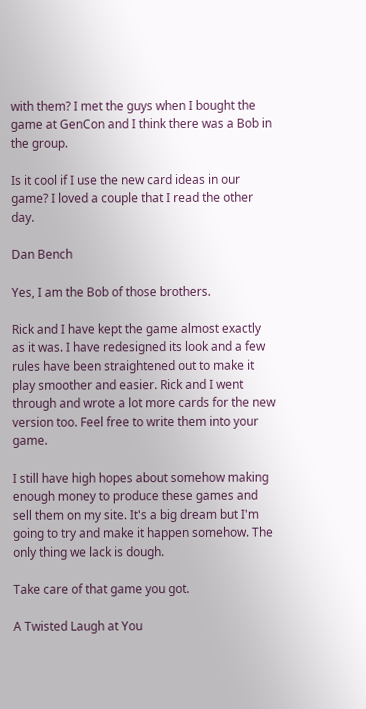with them? I met the guys when I bought the game at GenCon and I think there was a Bob in the group.

Is it cool if I use the new card ideas in our game? I loved a couple that I read the other day.

Dan Bench

Yes, I am the Bob of those brothers.

Rick and I have kept the game almost exactly as it was. I have redesigned its look and a few rules have been straightened out to make it play smoother and easier. Rick and I went through and wrote a lot more cards for the new version too. Feel free to write them into your game.

I still have high hopes about somehow making enough money to produce these games and sell them on my site. It's a big dream but I'm going to try and make it happen somehow. The only thing we lack is dough.

Take care of that game you got.

A Twisted Laugh at You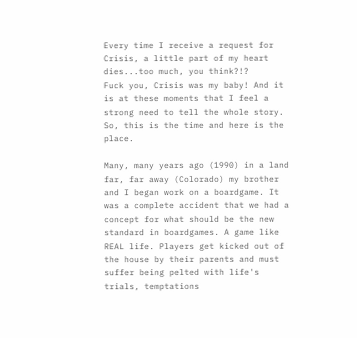Every time I receive a request for Crisis, a little part of my heart dies...too much, you think?!?
Fuck you, Crisis was my baby! And it is at these moments that I feel a strong need to tell the whole story. So, this is the time and here is the place.

Many, many years ago (1990) in a land far, far away (Colorado) my brother and I began work on a boardgame. It was a complete accident that we had a concept for what should be the new standard in boardgames. A game like REAL life. Players get kicked out of the house by their parents and must suffer being pelted with life's trials, temptations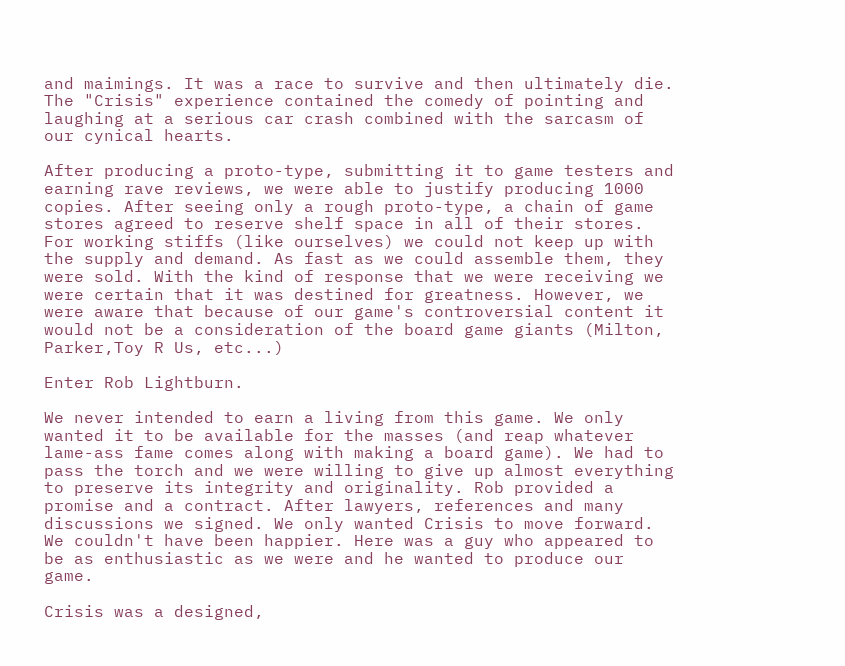and maimings. It was a race to survive and then ultimately die. The "Crisis" experience contained the comedy of pointing and laughing at a serious car crash combined with the sarcasm of our cynical hearts.

After producing a proto-type, submitting it to game testers and earning rave reviews, we were able to justify producing 1000 copies. After seeing only a rough proto-type, a chain of game stores agreed to reserve shelf space in all of their stores. For working stiffs (like ourselves) we could not keep up with the supply and demand. As fast as we could assemble them, they were sold. With the kind of response that we were receiving we were certain that it was destined for greatness. However, we were aware that because of our game's controversial content it would not be a consideration of the board game giants (Milton, Parker,Toy R Us, etc...)

Enter Rob Lightburn.

We never intended to earn a living from this game. We only wanted it to be available for the masses (and reap whatever lame-ass fame comes along with making a board game). We had to pass the torch and we were willing to give up almost everything to preserve its integrity and originality. Rob provided a promise and a contract. After lawyers, references and many discussions we signed. We only wanted Crisis to move forward. We couldn't have been happier. Here was a guy who appeared to be as enthusiastic as we were and he wanted to produce our game.

Crisis was a designed,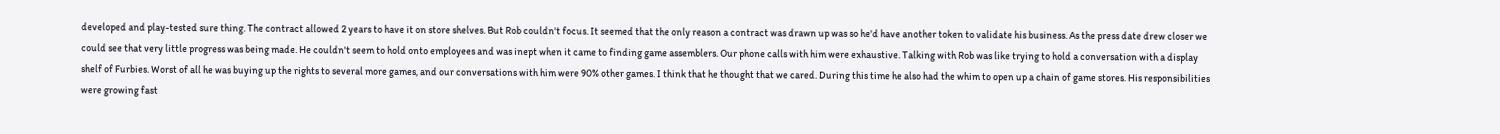developed and play-tested sure thing. The contract allowed 2 years to have it on store shelves. But Rob couldn't focus. It seemed that the only reason a contract was drawn up was so he'd have another token to validate his business. As the press date drew closer we could see that very little progress was being made. He couldn't seem to hold onto employees and was inept when it came to finding game assemblers. Our phone calls with him were exhaustive. Talking with Rob was like trying to hold a conversation with a display shelf of Furbies. Worst of all he was buying up the rights to several more games, and our conversations with him were 90% other games. I think that he thought that we cared. During this time he also had the whim to open up a chain of game stores. His responsibilities were growing fast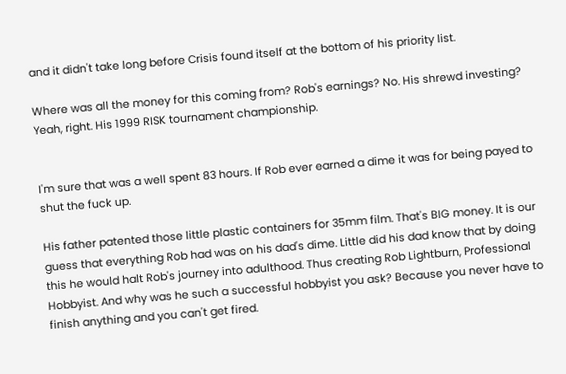and it didn't take long before Crisis found itself at the bottom of his priority list.

Where was all the money for this coming from? Rob's earnings? No. His shrewd investing? Yeah, right. His 1999 RISK tournament championship.


I'm sure that was a well spent 83 hours. If Rob ever earned a dime it was for being payed to shut the fuck up.

His father patented those little plastic containers for 35mm film. That's BIG money. It is our guess that everything Rob had was on his dad's dime. Little did his dad know that by doing this he would halt Rob's journey into adulthood. Thus creating Rob Lightburn, Professional Hobbyist. And why was he such a successful hobbyist you ask? Because you never have to finish anything and you can't get fired.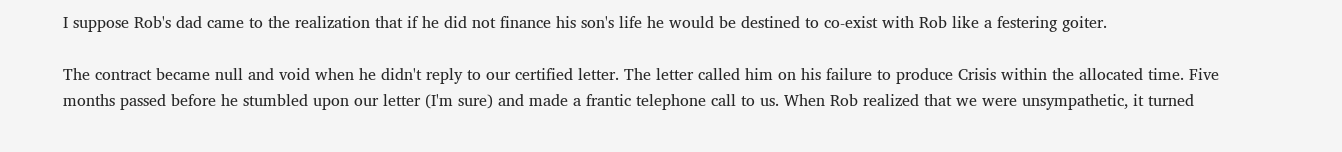I suppose Rob's dad came to the realization that if he did not finance his son's life he would be destined to co-exist with Rob like a festering goiter.

The contract became null and void when he didn't reply to our certified letter. The letter called him on his failure to produce Crisis within the allocated time. Five months passed before he stumbled upon our letter (I'm sure) and made a frantic telephone call to us. When Rob realized that we were unsympathetic, it turned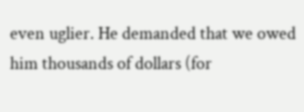even uglier. He demanded that we owed him thousands of dollars (for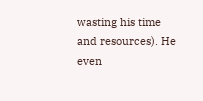wasting his time and resources). He even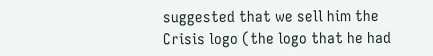suggested that we sell him the Crisis logo (the logo that he had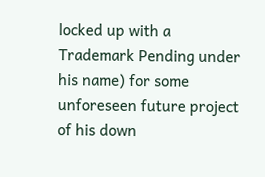locked up with a Trademark Pending under his name) for some unforeseen future project of his down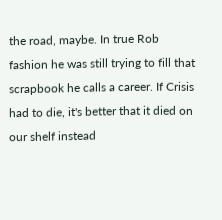the road, maybe. In true Rob fashion he was still trying to fill that scrapbook he calls a career. If Crisis had to die, it's better that it died on our shelf instead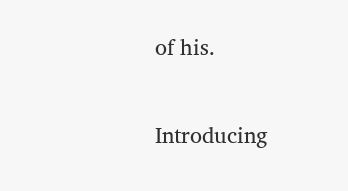of his.

Introducing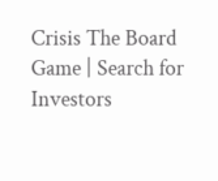Crisis The Board Game | Search for Investors